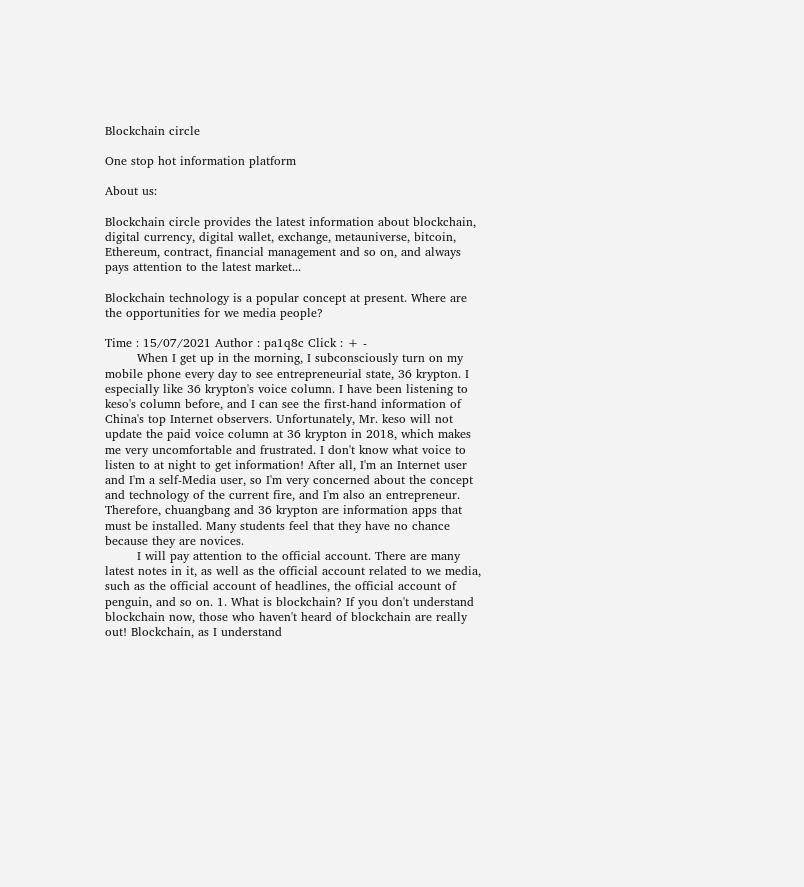Blockchain circle

One stop hot information platform

About us:

Blockchain circle provides the latest information about blockchain, digital currency, digital wallet, exchange, metauniverse, bitcoin, Ethereum, contract, financial management and so on, and always pays attention to the latest market...

Blockchain technology is a popular concept at present. Where are the opportunities for we media people?

Time : 15/07/2021 Author : pa1q8c Click : + -
        When I get up in the morning, I subconsciously turn on my mobile phone every day to see entrepreneurial state, 36 krypton. I especially like 36 krypton's voice column. I have been listening to keso's column before, and I can see the first-hand information of China's top Internet observers. Unfortunately, Mr. keso will not update the paid voice column at 36 krypton in 2018, which makes me very uncomfortable and frustrated. I don't know what voice to listen to at night to get information! After all, I'm an Internet user and I'm a self-Media user, so I'm very concerned about the concept and technology of the current fire, and I'm also an entrepreneur. Therefore, chuangbang and 36 krypton are information apps that must be installed. Many students feel that they have no chance because they are novices.
        I will pay attention to the official account. There are many latest notes in it, as well as the official account related to we media, such as the official account of headlines, the official account of penguin, and so on. 1. What is blockchain? If you don't understand blockchain now, those who haven't heard of blockchain are really out! Blockchain, as I understand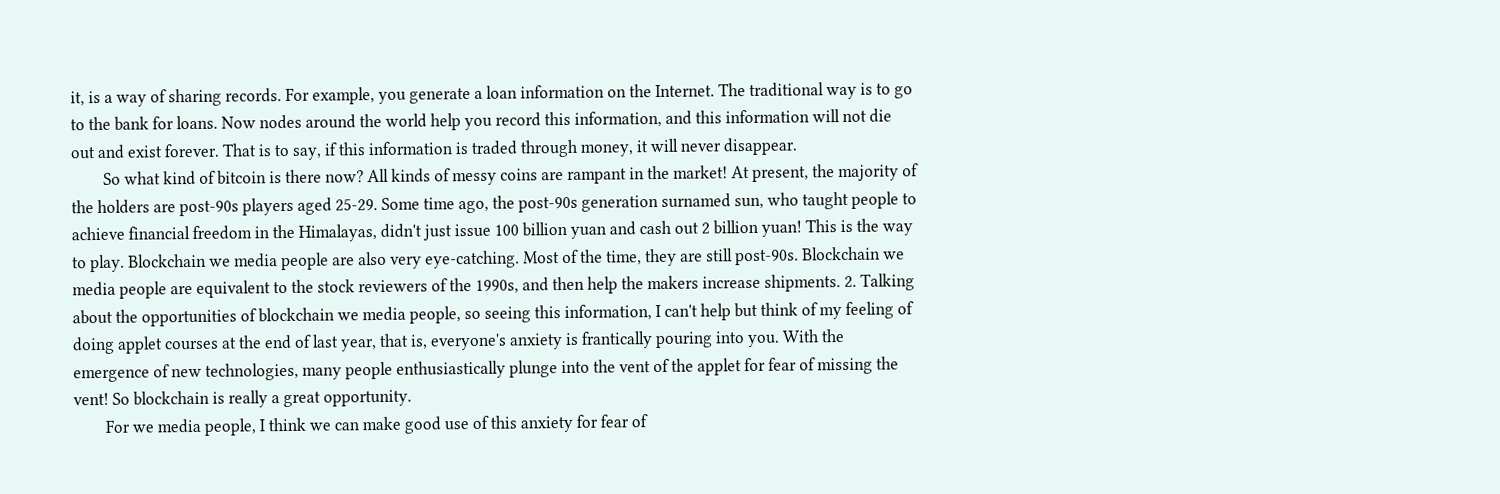it, is a way of sharing records. For example, you generate a loan information on the Internet. The traditional way is to go to the bank for loans. Now nodes around the world help you record this information, and this information will not die out and exist forever. That is to say, if this information is traded through money, it will never disappear.
        So what kind of bitcoin is there now? All kinds of messy coins are rampant in the market! At present, the majority of the holders are post-90s players aged 25-29. Some time ago, the post-90s generation surnamed sun, who taught people to achieve financial freedom in the Himalayas, didn't just issue 100 billion yuan and cash out 2 billion yuan! This is the way to play. Blockchain we media people are also very eye-catching. Most of the time, they are still post-90s. Blockchain we media people are equivalent to the stock reviewers of the 1990s, and then help the makers increase shipments. 2. Talking about the opportunities of blockchain we media people, so seeing this information, I can't help but think of my feeling of doing applet courses at the end of last year, that is, everyone's anxiety is frantically pouring into you. With the emergence of new technologies, many people enthusiastically plunge into the vent of the applet for fear of missing the vent! So blockchain is really a great opportunity.
        For we media people, I think we can make good use of this anxiety for fear of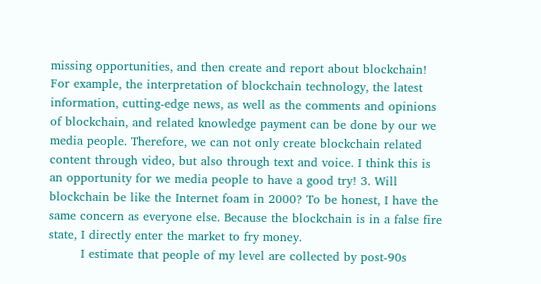missing opportunities, and then create and report about blockchain! For example, the interpretation of blockchain technology, the latest information, cutting-edge news, as well as the comments and opinions of blockchain, and related knowledge payment can be done by our we media people. Therefore, we can not only create blockchain related content through video, but also through text and voice. I think this is an opportunity for we media people to have a good try! 3. Will blockchain be like the Internet foam in 2000? To be honest, I have the same concern as everyone else. Because the blockchain is in a false fire state, I directly enter the market to fry money.
        I estimate that people of my level are collected by post-90s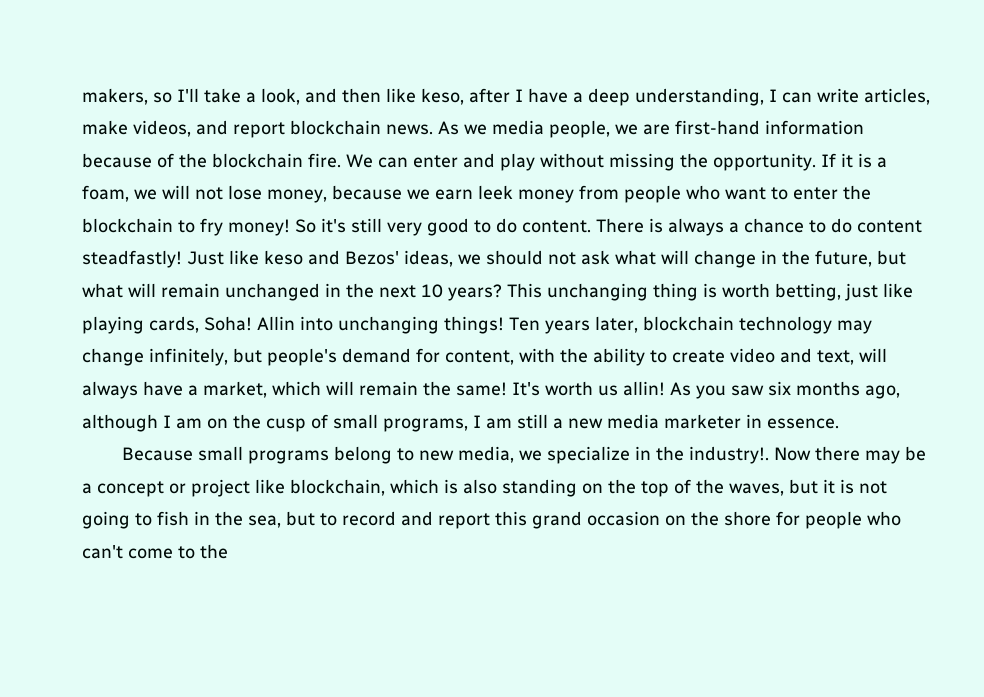makers, so I'll take a look, and then like keso, after I have a deep understanding, I can write articles, make videos, and report blockchain news. As we media people, we are first-hand information because of the blockchain fire. We can enter and play without missing the opportunity. If it is a foam, we will not lose money, because we earn leek money from people who want to enter the blockchain to fry money! So it's still very good to do content. There is always a chance to do content steadfastly! Just like keso and Bezos' ideas, we should not ask what will change in the future, but what will remain unchanged in the next 10 years? This unchanging thing is worth betting, just like playing cards, Soha! Allin into unchanging things! Ten years later, blockchain technology may change infinitely, but people's demand for content, with the ability to create video and text, will always have a market, which will remain the same! It's worth us allin! As you saw six months ago, although I am on the cusp of small programs, I am still a new media marketer in essence.
        Because small programs belong to new media, we specialize in the industry!. Now there may be a concept or project like blockchain, which is also standing on the top of the waves, but it is not going to fish in the sea, but to record and report this grand occasion on the shore for people who can't come to the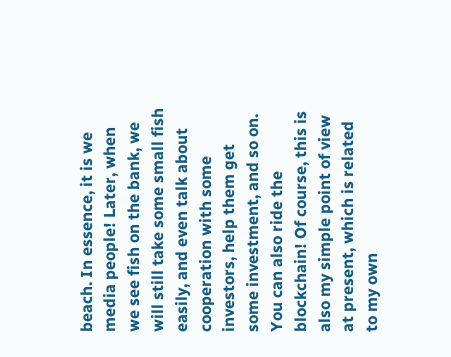beach. In essence, it is we media people! Later, when we see fish on the bank, we will still take some small fish easily, and even talk about cooperation with some investors, help them get some investment, and so on. You can also ride the blockchain! Of course, this is also my simple point of view at present, which is related to my own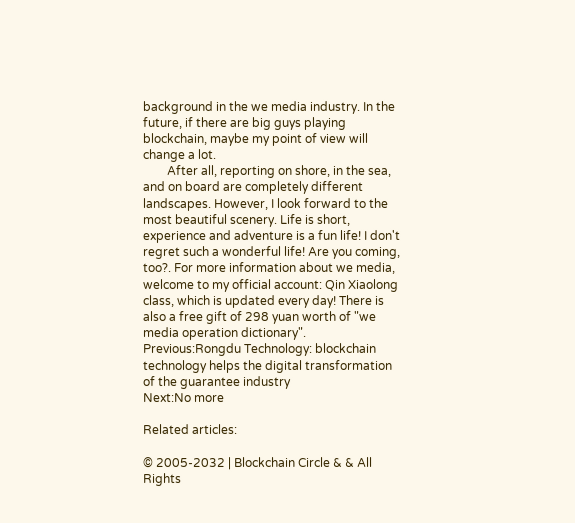background in the we media industry. In the future, if there are big guys playing blockchain, maybe my point of view will change a lot.
        After all, reporting on shore, in the sea, and on board are completely different landscapes. However, I look forward to the most beautiful scenery. Life is short, experience and adventure is a fun life! I don't regret such a wonderful life! Are you coming, too?. For more information about we media, welcome to my official account: Qin Xiaolong class, which is updated every day! There is also a free gift of 298 yuan worth of "we media operation dictionary".
Previous:Rongdu Technology: blockchain technology helps the digital transformation of the guarantee industry
Next:No more

Related articles:

© 2005-2032 | Blockchain Circle & & All Rights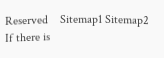Reserved    Sitemap1 Sitemap2 If there is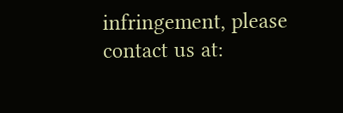infringement, please contact us at: